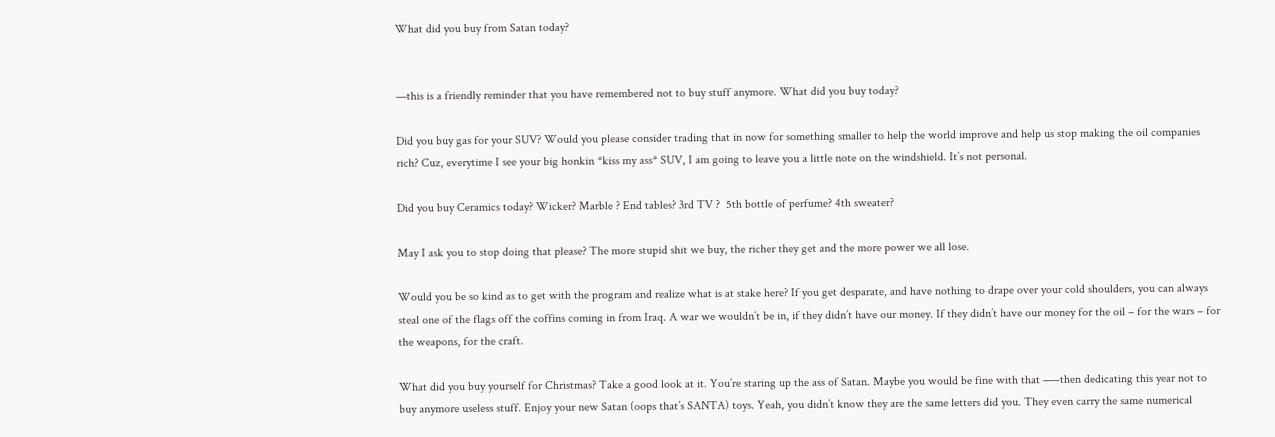What did you buy from Satan today?


—this is a friendly reminder that you have remembered not to buy stuff anymore. What did you buy today?

Did you buy gas for your SUV? Would you please consider trading that in now for something smaller to help the world improve and help us stop making the oil companies rich? Cuz, everytime I see your big honkin *kiss my ass* SUV, I am going to leave you a little note on the windshield. It’s not personal.

Did you buy Ceramics today? Wicker? Marble ? End tables? 3rd TV ?  5th bottle of perfume? 4th sweater?

May I ask you to stop doing that please? The more stupid shit we buy, the richer they get and the more power we all lose.

Would you be so kind as to get with the program and realize what is at stake here? If you get desparate, and have nothing to drape over your cold shoulders, you can always steal one of the flags off the coffins coming in from Iraq. A war we wouldn’t be in, if they didn’t have our money. If they didn’t have our money for the oil – for the wars – for the weapons, for the craft.

What did you buy yourself for Christmas? Take a good look at it. You’re staring up the ass of Satan. Maybe you would be fine with that —–then dedicating this year not to buy anymore useless stuff. Enjoy your new Satan (oops that’s SANTA) toys. Yeah, you didn’t know they are the same letters did you. They even carry the same numerical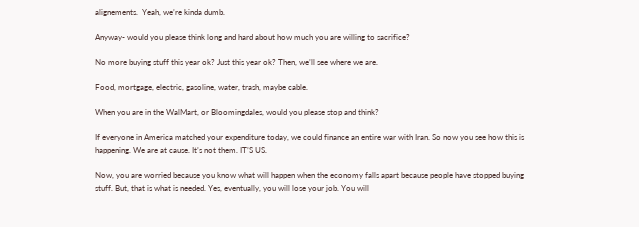alignements.  Yeah, we’re kinda dumb.

Anyway- would you please think long and hard about how much you are willing to sacrifice?

No more buying stuff this year ok? Just this year ok? Then, we’ll see where we are.

Food, mortgage, electric, gasoline, water, trash, maybe cable.

When you are in the WalMart, or Bloomingdales, would you please stop and think?

If everyone in America matched your expenditure today, we could finance an entire war with Iran. So now you see how this is happening. We are at cause. It’s not them. IT’S US.

Now, you are worried because you know what will happen when the economy falls apart because people have stopped buying stuff. But, that is what is needed. Yes, eventually, you will lose your job. You will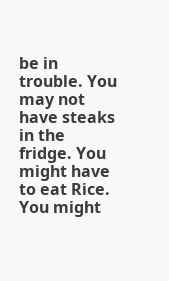be in trouble. You may not have steaks in the fridge. You might have to eat Rice. You might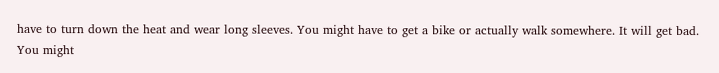have to turn down the heat and wear long sleeves. You might have to get a bike or actually walk somewhere. It will get bad. You might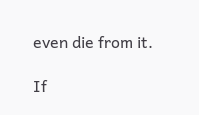even die from it.

If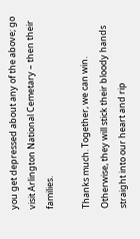you get depressed about any of the above; go visit Arlington National Cemetary – then their families.

Thanks much. Together, we can win. Otherwise, they will stick their bloody hands straight into our heart and rip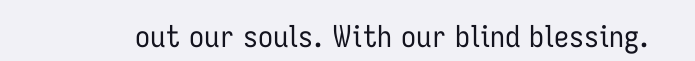out our souls. With our blind blessing.